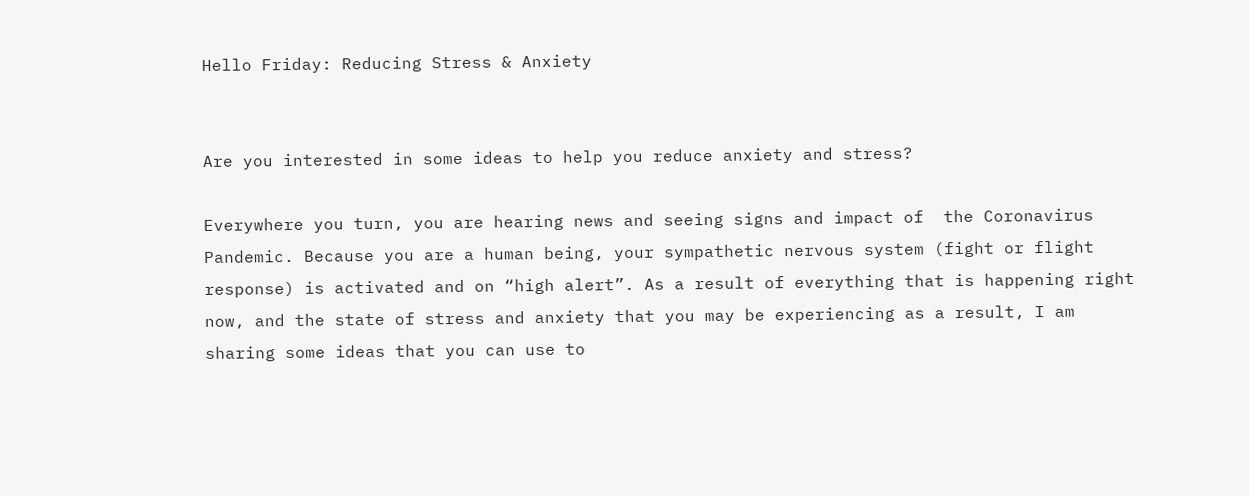Hello Friday: Reducing Stress & Anxiety


Are you interested in some ideas to help you reduce anxiety and stress?

Everywhere you turn, you are hearing news and seeing signs and impact of  the Coronavirus Pandemic. Because you are a human being, your sympathetic nervous system (fight or flight response) is activated and on “high alert”. As a result of everything that is happening right now, and the state of stress and anxiety that you may be experiencing as a result, I am sharing some ideas that you can use to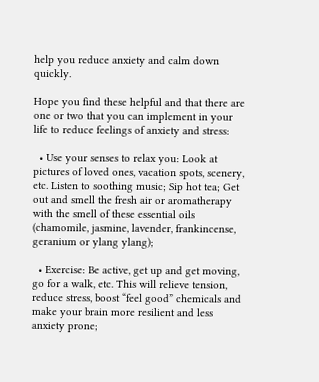help you reduce anxiety and calm down quickly.

Hope you find these helpful and that there are one or two that you can implement in your life to reduce feelings of anxiety and stress:

  • Use your senses to relax you: Look at pictures of loved ones, vacation spots, scenery, etc. Listen to soothing music; Sip hot tea; Get out and smell the fresh air or aromatherapy with the smell of these essential oils (chamomile, jasmine, lavender, frankincense, geranium or ylang ylang);

  • Exercise: Be active, get up and get moving, go for a walk, etc. This will relieve tension, reduce stress, boost “feel good” chemicals and make your brain more resilient and less anxiety prone;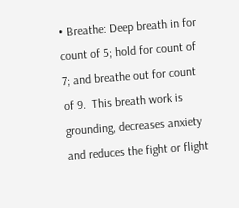• Breathe: Deep breath in for count of 5; hold for count of 7; and breathe out for count of 9.  This breath work is grounding, decreases anxiety and reduces the fight or flight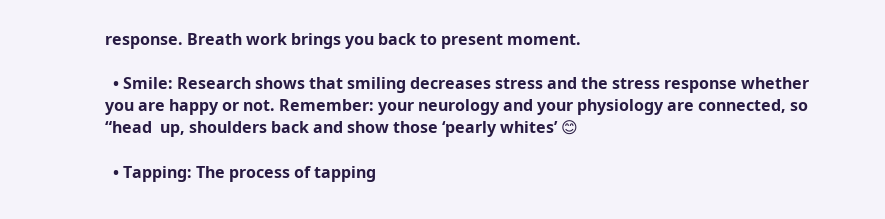response. Breath work brings you back to present moment.

  • Smile: Research shows that smiling decreases stress and the stress response whether you are happy or not. Remember: your neurology and your physiology are connected, so “head  up, shoulders back and show those ‘pearly whites’ 😊

  • Tapping: The process of tapping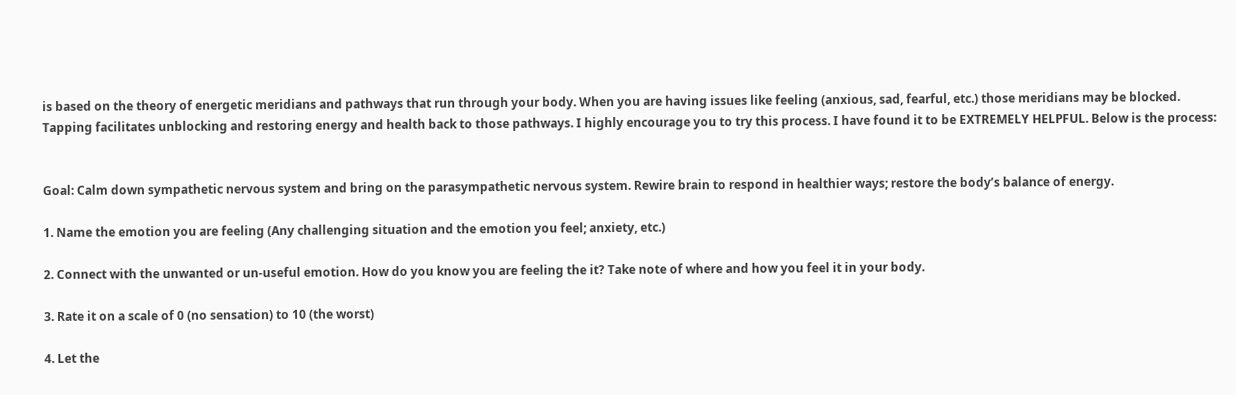is based on the theory of energetic meridians and pathways that run through your body. When you are having issues like feeling (anxious, sad, fearful, etc.) those meridians may be blocked. Tapping facilitates unblocking and restoring energy and health back to those pathways. I highly encourage you to try this process. I have found it to be EXTREMELY HELPFUL. Below is the process:


Goal: Calm down sympathetic nervous system and bring on the parasympathetic nervous system. Rewire brain to respond in healthier ways; restore the body’s balance of energy.

1. Name the emotion you are feeling (Any challenging situation and the emotion you feel; anxiety, etc.)

2. Connect with the unwanted or un-useful emotion. How do you know you are feeling the it? Take note of where and how you feel it in your body.

3. Rate it on a scale of 0 (no sensation) to 10 (the worst)

4. Let the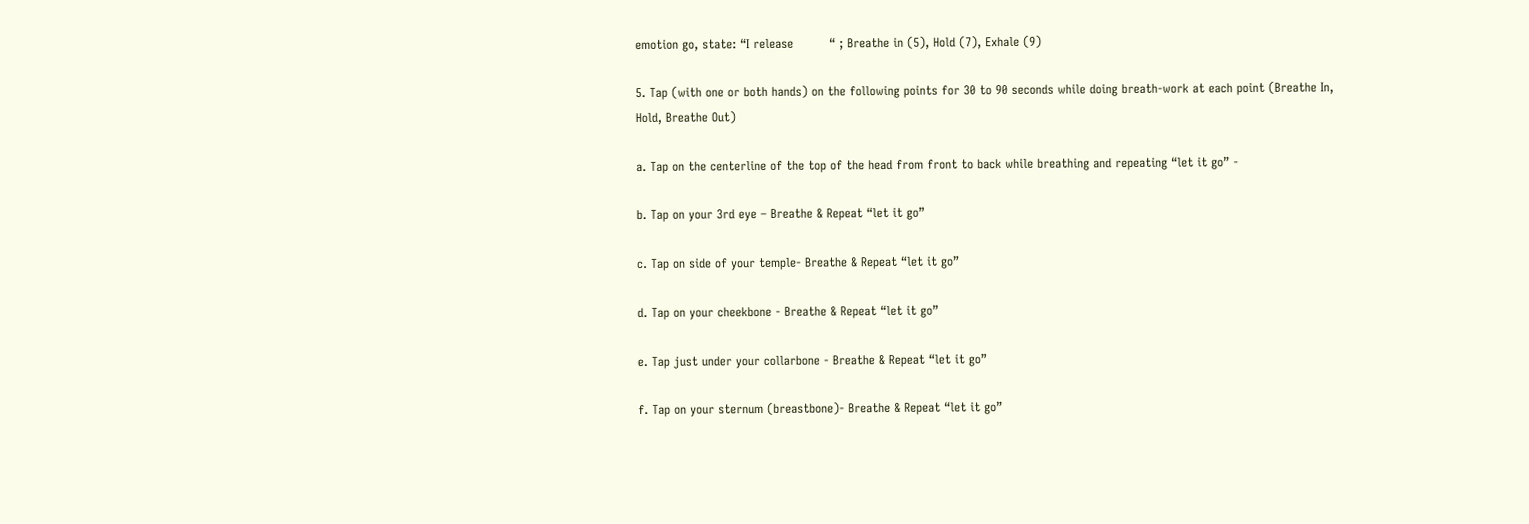emotion go, state: “I release         “ ; Breathe in (5), Hold (7), Exhale (9)

5. Tap (with one or both hands) on the following points for 30 to 90 seconds while doing breath-work at each point (Breathe In, Hold, Breathe Out)

a. Tap on the centerline of the top of the head from front to back while breathing and repeating “let it go” -

b. Tap on your 3rd eye – Breathe & Repeat “let it go”

c. Tap on side of your temple- Breathe & Repeat “let it go”

d. Tap on your cheekbone - Breathe & Repeat “let it go”

e. Tap just under your collarbone - Breathe & Repeat “let it go”

f. Tap on your sternum (breastbone)- Breathe & Repeat “let it go”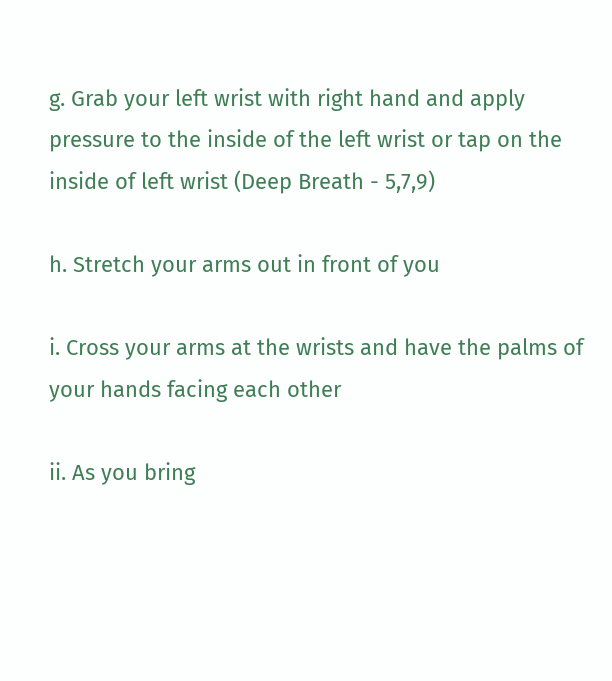g. Grab your left wrist with right hand and apply pressure to the inside of the left wrist or tap on the inside of left wrist (Deep Breath - 5,7,9)

h. Stretch your arms out in front of you

i. Cross your arms at the wrists and have the palms of your hands facing each other

ii. As you bring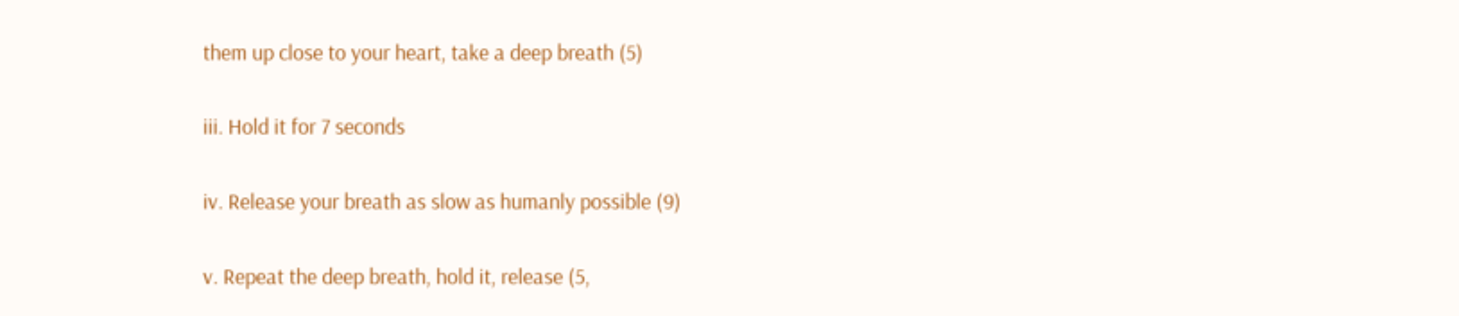them up close to your heart, take a deep breath (5)

iii. Hold it for 7 seconds

iv. Release your breath as slow as humanly possible (9)

v. Repeat the deep breath, hold it, release (5,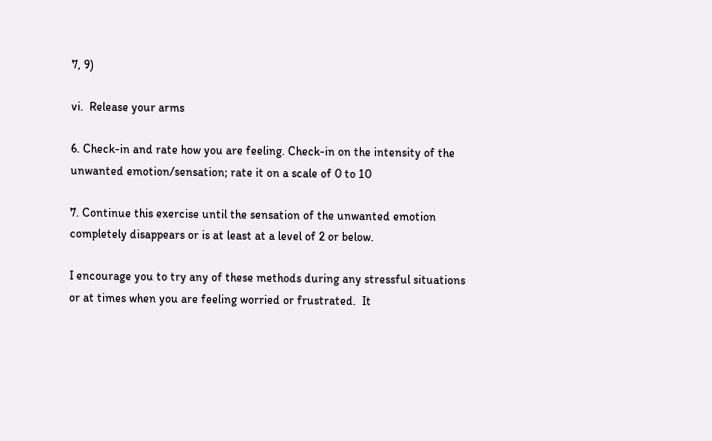7, 9)

vi.  Release your arms

6. Check-in and rate how you are feeling. Check-in on the intensity of the unwanted emotion/sensation; rate it on a scale of 0 to 10

7. Continue this exercise until the sensation of the unwanted emotion completely disappears or is at least at a level of 2 or below.

I encourage you to try any of these methods during any stressful situations or at times when you are feeling worried or frustrated.  It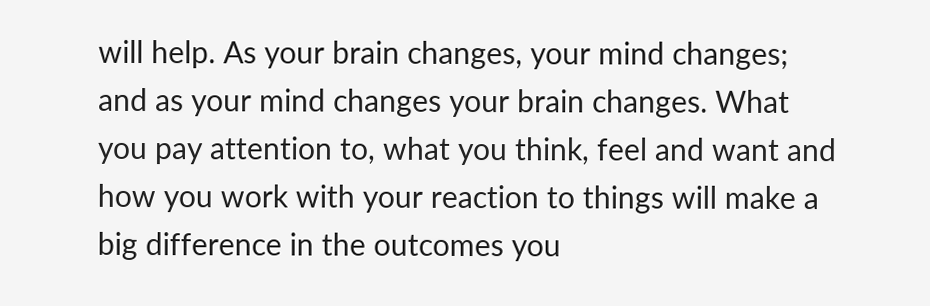will help. As your brain changes, your mind changes; and as your mind changes your brain changes. What you pay attention to, what you think, feel and want and how you work with your reaction to things will make a big difference in the outcomes you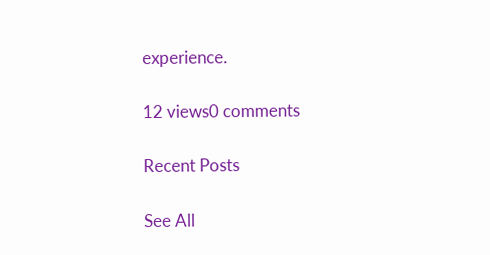experience.

12 views0 comments

Recent Posts

See All